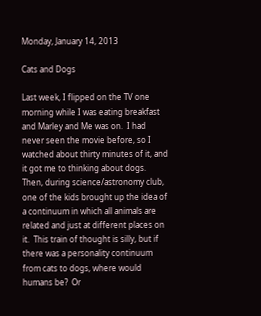Monday, January 14, 2013

Cats and Dogs

Last week, I flipped on the TV one morning while I was eating breakfast and Marley and Me was on.  I had never seen the movie before, so I watched about thirty minutes of it, and it got me to thinking about dogs.  Then, during science/astronomy club, one of the kids brought up the idea of a continuum in which all animals are related and just at different places on it.  This train of thought is silly, but if there was a personality continuum from cats to dogs, where would humans be?  Or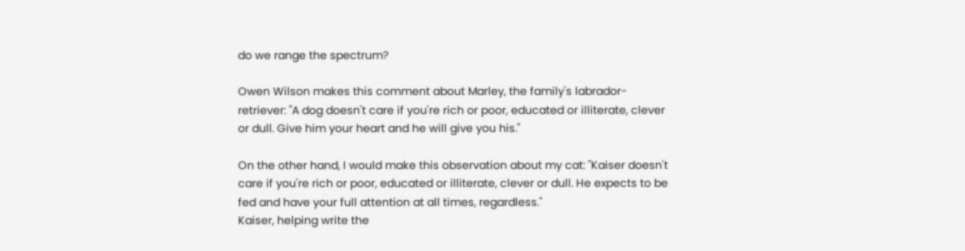do we range the spectrum?

Owen Wilson makes this comment about Marley, the family's labrador-retriever: "A dog doesn't care if you're rich or poor, educated or illiterate, clever or dull. Give him your heart and he will give you his."

On the other hand, I would make this observation about my cat: "Kaiser doesn't care if you're rich or poor, educated or illiterate, clever or dull. He expects to be fed and have your full attention at all times, regardless."
Kaiser, helping write the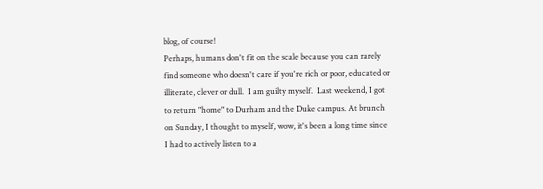blog, of course!
Perhaps, humans don't fit on the scale because you can rarely find someone who doesn't care if you're rich or poor, educated or illiterate, clever or dull.  I am guilty myself.  Last weekend, I got to return "home" to Durham and the Duke campus. At brunch on Sunday, I thought to myself, wow, it's been a long time since I had to actively listen to a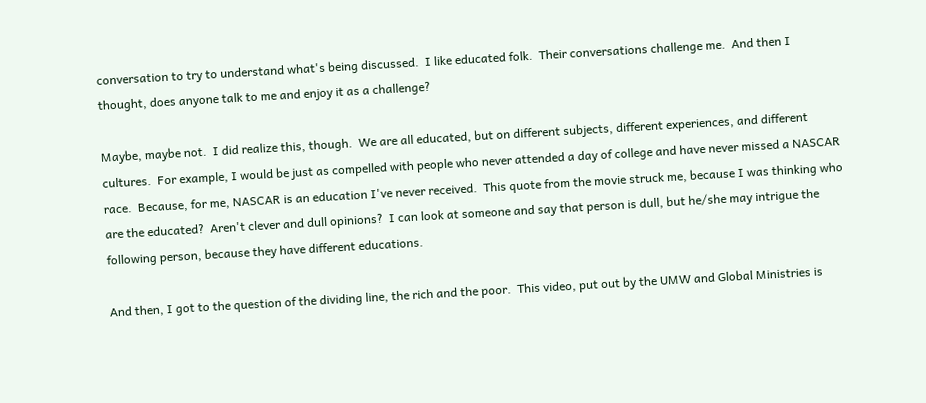conversation to try to understand what's being discussed.  I like educated folk.  Their conversations challenge me.  And then I thought, does anyone talk to me and enjoy it as a challenge?

Maybe, maybe not.  I did realize this, though.  We are all educated, but on different subjects, different experiences, and different cultures.  For example, I would be just as compelled with people who never attended a day of college and have never missed a NASCAR race.  Because, for me, NASCAR is an education I've never received.  This quote from the movie struck me, because I was thinking who are the educated?  Aren't clever and dull opinions?  I can look at someone and say that person is dull, but he/she may intrigue the following person, because they have different educations.

And then, I got to the question of the dividing line, the rich and the poor.  This video, put out by the UMW and Global Ministries is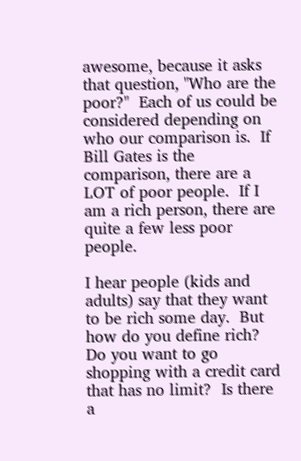awesome, because it asks that question, "Who are the poor?"  Each of us could be considered depending on who our comparison is.  If Bill Gates is the comparison, there are a LOT of poor people.  If I am a rich person, there are quite a few less poor people.

I hear people (kids and adults) say that they want to be rich some day.  But how do you define rich?  Do you want to go shopping with a credit card that has no limit?  Is there a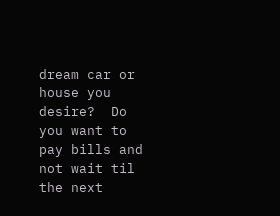dream car or house you desire?  Do you want to pay bills and not wait til the next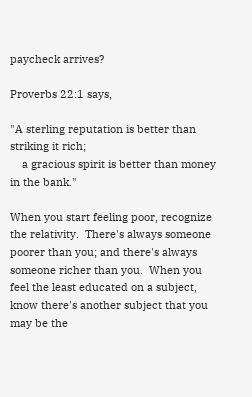paycheck arrives?

Proverbs 22:1 says,

"A sterling reputation is better than striking it rich;
    a gracious spirit is better than money in the bank."

When you start feeling poor, recognize the relativity.  There's always someone poorer than you; and there's always someone richer than you.  When you feel the least educated on a subject, know there's another subject that you may be the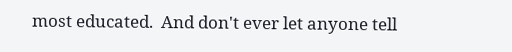most educated.  And don't ever let anyone tell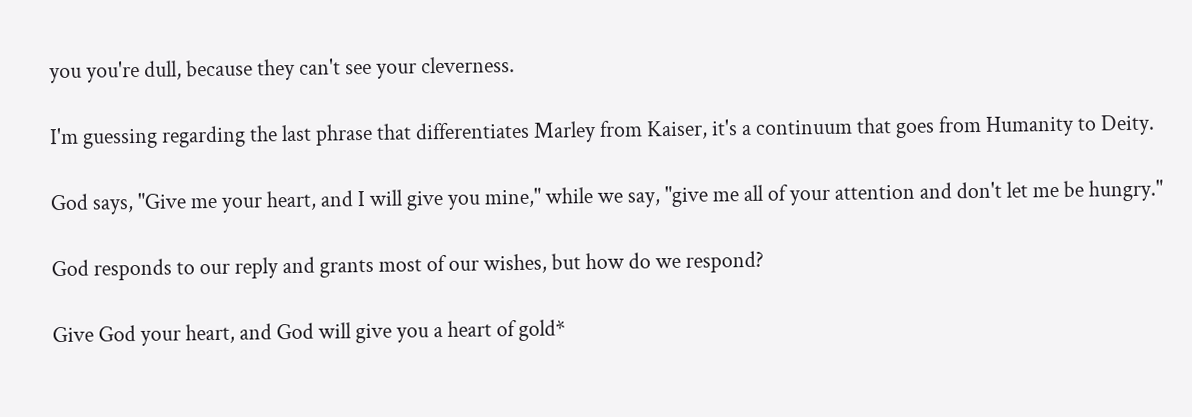you you're dull, because they can't see your cleverness.

I'm guessing regarding the last phrase that differentiates Marley from Kaiser, it's a continuum that goes from Humanity to Deity.

God says, "Give me your heart, and I will give you mine," while we say, "give me all of your attention and don't let me be hungry."

God responds to our reply and grants most of our wishes, but how do we respond?

Give God your heart, and God will give you a heart of gold*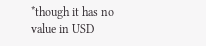*though it has no value in USD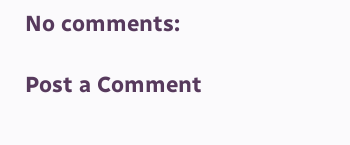No comments:

Post a Comment